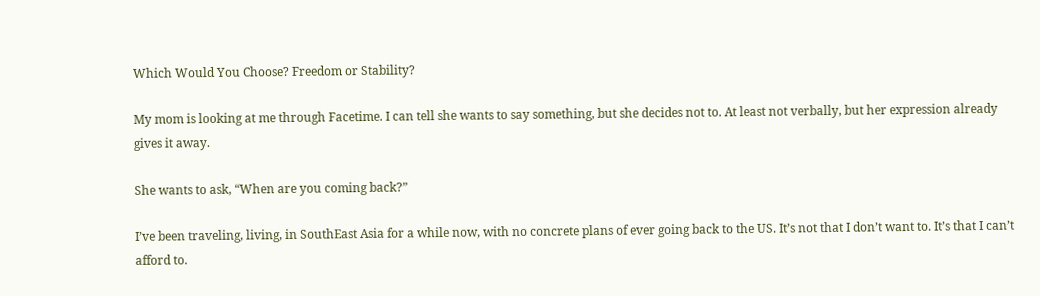Which Would You Choose? Freedom or Stability?

My mom is looking at me through Facetime. I can tell she wants to say something, but she decides not to. At least not verbally, but her expression already gives it away.

She wants to ask, “When are you coming back?”

I’ve been traveling, living, in SouthEast Asia for a while now, with no concrete plans of ever going back to the US. It’s not that I don’t want to. It’s that I can’t afford to.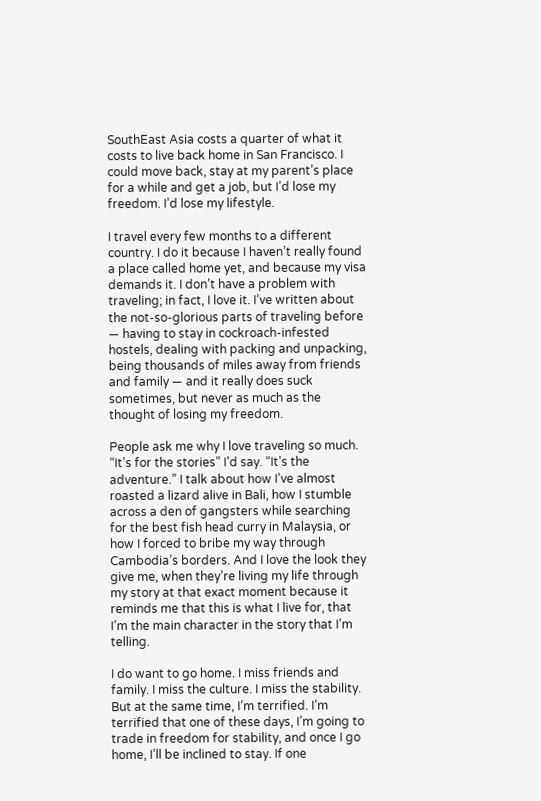SouthEast Asia costs a quarter of what it costs to live back home in San Francisco. I could move back, stay at my parent’s place for a while and get a job, but I’d lose my freedom. I’d lose my lifestyle.

I travel every few months to a different country. I do it because I haven’t really found a place called home yet, and because my visa demands it. I don’t have a problem with traveling; in fact, I love it. I’ve written about the not-so-glorious parts of traveling before — having to stay in cockroach-infested hostels, dealing with packing and unpacking, being thousands of miles away from friends and family — and it really does suck sometimes, but never as much as the thought of losing my freedom.

People ask me why I love traveling so much. “It’s for the stories” I’d say. “It’s the adventure.” I talk about how I’ve almost roasted a lizard alive in Bali, how I stumble across a den of gangsters while searching for the best fish head curry in Malaysia, or how I forced to bribe my way through Cambodia’s borders. And I love the look they give me, when they’re living my life through my story at that exact moment because it reminds me that this is what I live for, that I’m the main character in the story that I’m telling.

I do want to go home. I miss friends and family. I miss the culture. I miss the stability. But at the same time, I’m terrified. I’m terrified that one of these days, I’m going to trade in freedom for stability, and once I go home, I’ll be inclined to stay. If one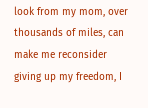look from my mom, over thousands of miles, can make me reconsider giving up my freedom, I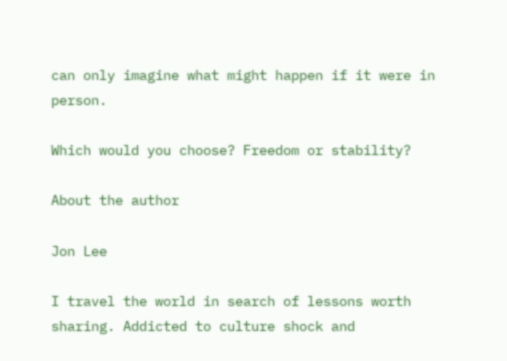can only imagine what might happen if it were in person.

Which would you choose? Freedom or stability?

About the author

Jon Lee

I travel the world in search of lessons worth sharing. Addicted to culture shock and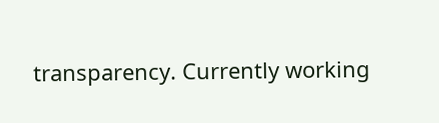transparency. Currently working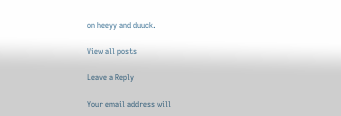on heeyy and duuck.

View all posts

Leave a Reply

Your email address will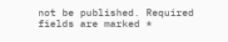not be published. Required fields are marked *